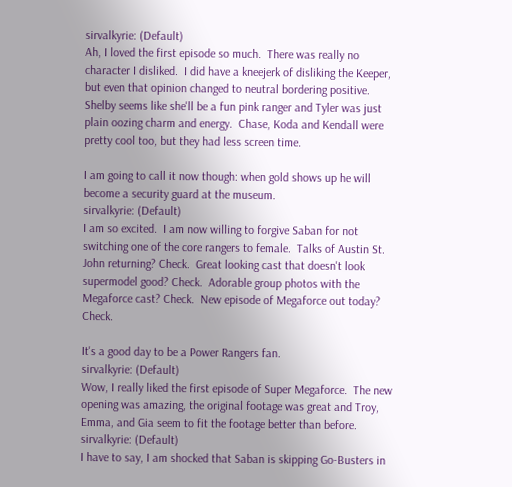sirvalkyrie: (Default)
Ah, I loved the first episode so much.  There was really no character I disliked.  I did have a kneejerk of disliking the Keeper, but even that opinion changed to neutral bordering positive.  Shelby seems like she'll be a fun pink ranger and Tyler was just plain oozing charm and energy.  Chase, Koda and Kendall were pretty cool too, but they had less screen time.

I am going to call it now though: when gold shows up he will become a security guard at the museum.
sirvalkyrie: (Default)
I am so excited.  I am now willing to forgive Saban for not switching one of the core rangers to female.  Talks of Austin St. John returning? Check.  Great looking cast that doesn't look supermodel good? Check.  Adorable group photos with the Megaforce cast? Check.  New episode of Megaforce out today? Check.

It's a good day to be a Power Rangers fan.
sirvalkyrie: (Default)
Wow, I really liked the first episode of Super Megaforce.  The new opening was amazing, the original footage was great and Troy, Emma, and Gia seem to fit the footage better than before.
sirvalkyrie: (Default)
I have to say, I am shocked that Saban is skipping Go-Busters in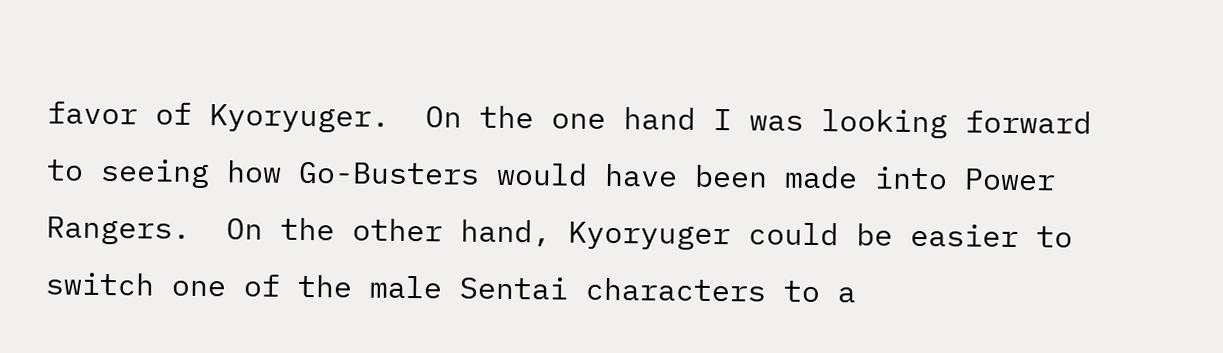favor of Kyoryuger.  On the one hand I was looking forward to seeing how Go-Busters would have been made into Power Rangers.  On the other hand, Kyoryuger could be easier to switch one of the male Sentai characters to a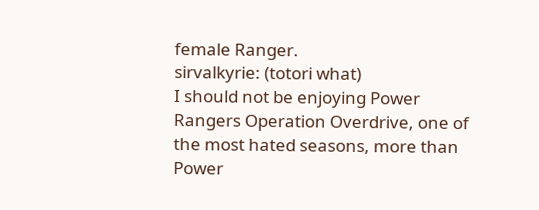female Ranger.
sirvalkyrie: (totori what)
I should not be enjoying Power Rangers Operation Overdrive, one of the most hated seasons, more than Power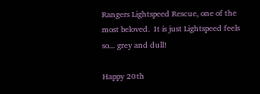Rangers Lightspeed Rescue, one of the most beloved.  It is just Lightspeed feels so... grey and dull!

Happy 20th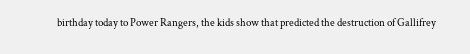birthday today to Power Rangers, the kids show that predicted the destruction of Gallifrey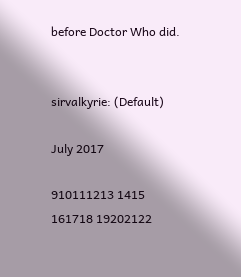before Doctor Who did.


sirvalkyrie: (Default)

July 2017

910111213 1415
161718 19202122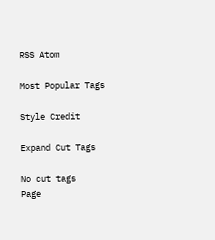RSS Atom

Most Popular Tags

Style Credit

Expand Cut Tags

No cut tags
Page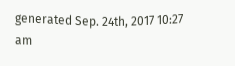generated Sep. 24th, 2017 10:27 am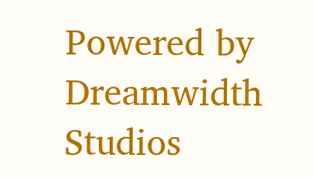Powered by Dreamwidth Studios